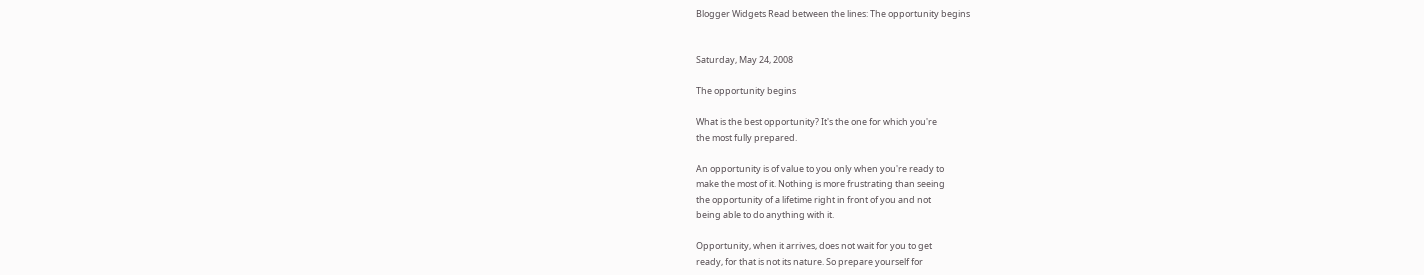Blogger Widgets Read between the lines: The opportunity begins


Saturday, May 24, 2008

The opportunity begins

What is the best opportunity? It's the one for which you're
the most fully prepared.

An opportunity is of value to you only when you're ready to
make the most of it. Nothing is more frustrating than seeing
the opportunity of a lifetime right in front of you and not
being able to do anything with it.

Opportunity, when it arrives, does not wait for you to get
ready, for that is not its nature. So prepare yourself for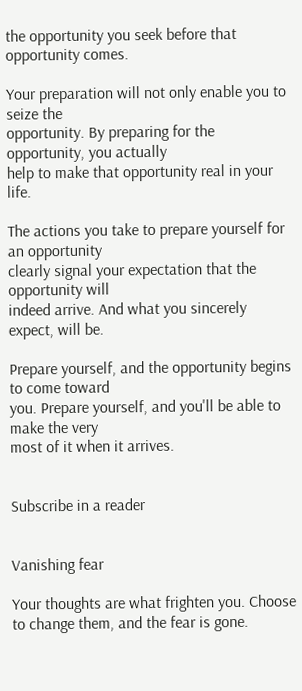the opportunity you seek before that opportunity comes.

Your preparation will not only enable you to seize the
opportunity. By preparing for the opportunity, you actually
help to make that opportunity real in your life.

The actions you take to prepare yourself for an opportunity
clearly signal your expectation that the opportunity will
indeed arrive. And what you sincerely expect, will be.

Prepare yourself, and the opportunity begins to come toward
you. Prepare yourself, and you'll be able to make the very
most of it when it arrives.


Subscribe in a reader


Vanishing fear

Your thoughts are what frighten you. Choose to change them, and the fear is gone.